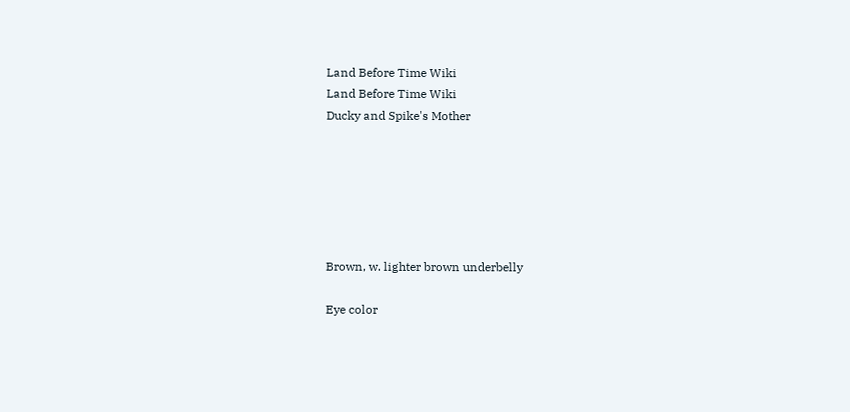Land Before Time Wiki
Land Before Time Wiki
Ducky and Spike's Mother






Brown, w. lighter brown underbelly

Eye color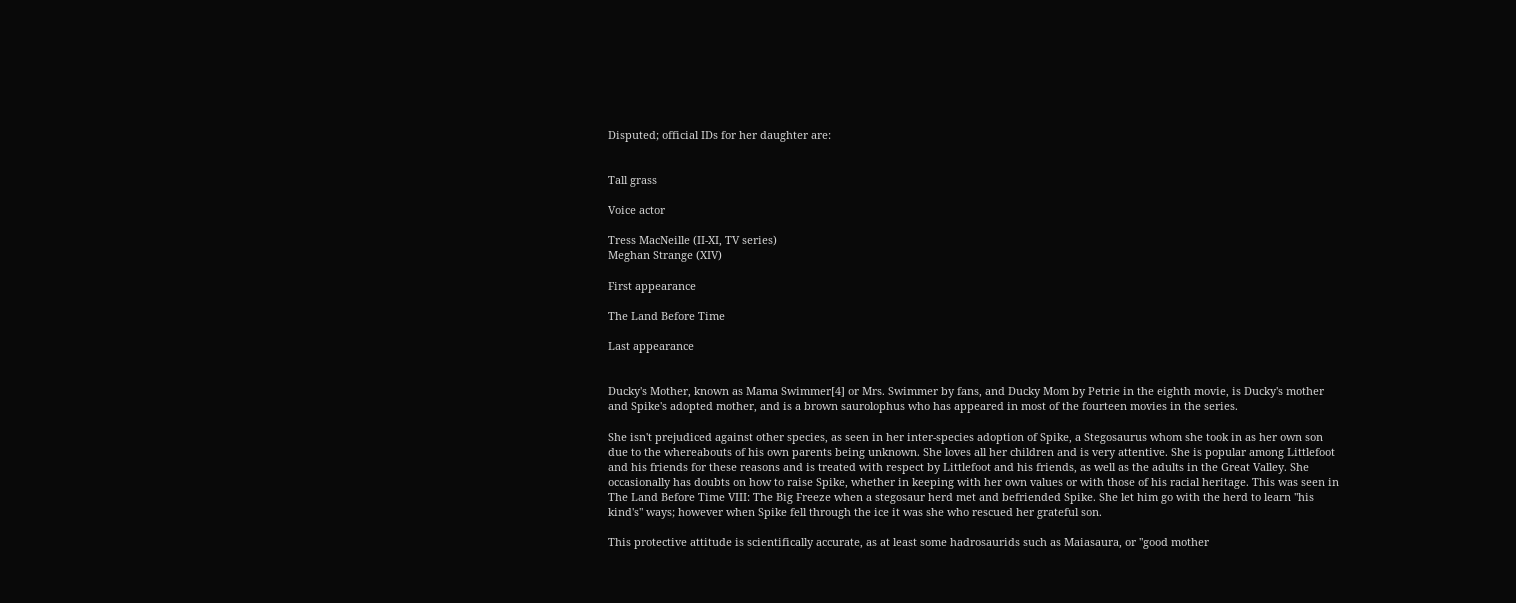Disputed; official IDs for her daughter are:


Tall grass

Voice actor

Tress MacNeille (II-XI, TV series)
Meghan Strange (XIV)

First appearance

The Land Before Time

Last appearance


Ducky's Mother, known as Mama Swimmer[4] or Mrs. Swimmer by fans, and Ducky Mom by Petrie in the eighth movie, is Ducky's mother and Spike's adopted mother, and is a brown saurolophus who has appeared in most of the fourteen movies in the series.

She isn't prejudiced against other species, as seen in her inter-species adoption of Spike, a Stegosaurus whom she took in as her own son due to the whereabouts of his own parents being unknown. She loves all her children and is very attentive. She is popular among Littlefoot and his friends for these reasons and is treated with respect by Littlefoot and his friends, as well as the adults in the Great Valley. She occasionally has doubts on how to raise Spike, whether in keeping with her own values or with those of his racial heritage. This was seen in The Land Before Time VIII: The Big Freeze when a stegosaur herd met and befriended Spike. She let him go with the herd to learn "his kind's" ways; however when Spike fell through the ice it was she who rescued her grateful son.

This protective attitude is scientifically accurate, as at least some hadrosaurids such as Maiasaura, or "good mother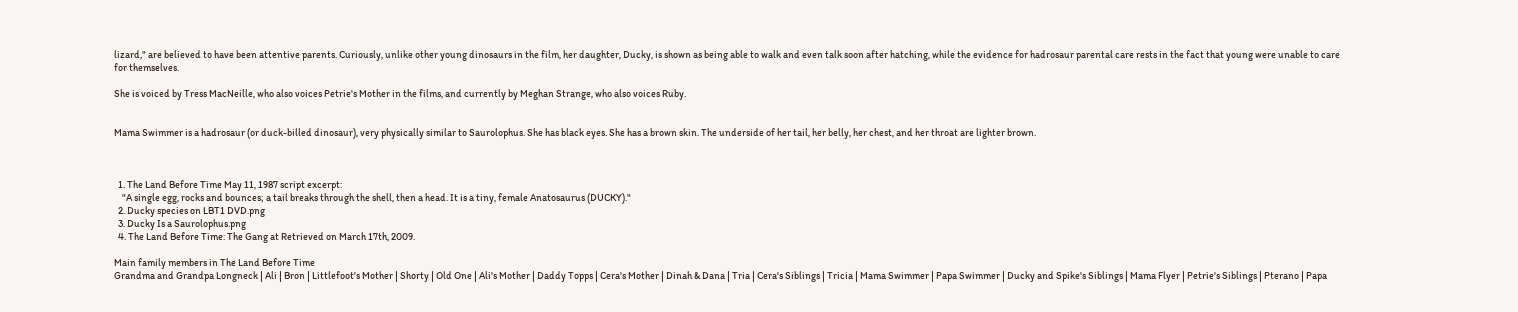lizard," are believed to have been attentive parents. Curiously, unlike other young dinosaurs in the film, her daughter, Ducky, is shown as being able to walk and even talk soon after hatching, while the evidence for hadrosaur parental care rests in the fact that young were unable to care for themselves.

She is voiced by Tress MacNeille, who also voices Petrie's Mother in the films, and currently by Meghan Strange, who also voices Ruby.


Mama Swimmer is a hadrosaur (or duck-billed dinosaur), very physically similar to Saurolophus. She has black eyes. She has a brown skin. The underside of her tail, her belly, her chest, and her throat are lighter brown.



  1. The Land Before Time May 11, 1987 script excerpt:
    "A single egg, rocks and bounces; a tail breaks through the shell, then a head. It is a tiny, female Anatosaurus (DUCKY)."
  2. Ducky species on LBT1 DVD.png
  3. Ducky Is a Saurolophus.png
  4. The Land Before Time: The Gang at Retrieved on March 17th, 2009.

Main family members in The Land Before Time
Grandma and Grandpa Longneck | Ali | Bron | Littlefoot's Mother | Shorty | Old One | Ali's Mother | Daddy Topps | Cera's Mother | Dinah & Dana | Tria | Cera's Siblings | Tricia | Mama Swimmer | Papa Swimmer | Ducky and Spike's Siblings | Mama Flyer | Petrie's Siblings | Pterano | Papa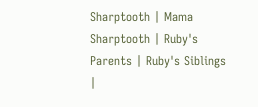Sharptooth | Mama Sharptooth | Ruby's Parents | Ruby's Siblings |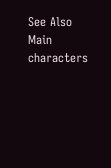See Also
Main characters